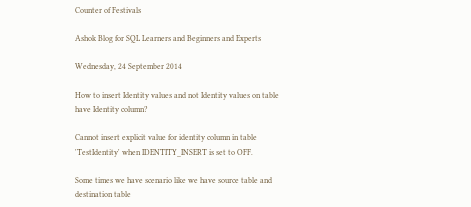Counter of Festivals

Ashok Blog for SQL Learners and Beginners and Experts

Wednesday, 24 September 2014

How to insert Identity values and not Identity values on table have Identity column?

Cannot insert explicit value for identity column in table 'TestIdentity' when IDENTITY_INSERT is set to OFF.

Some times we have scenario like we have source table and destination table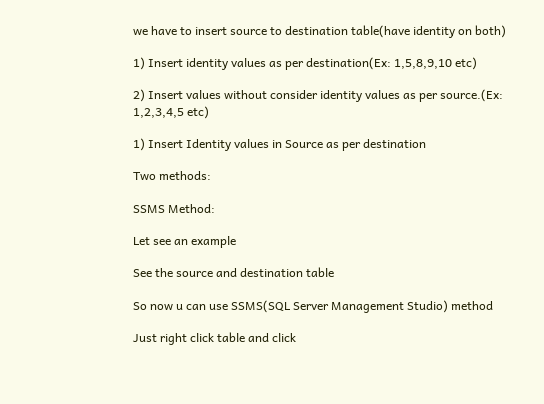we have to insert source to destination table(have identity on both)

1) Insert identity values as per destination(Ex: 1,5,8,9,10 etc)

2) Insert values without consider identity values as per source.(Ex: 1,2,3,4,5 etc)

1) Insert Identity values in Source as per destination

Two methods:

SSMS Method:

Let see an example

See the source and destination table

So now u can use SSMS(SQL Server Management Studio) method

Just right click table and click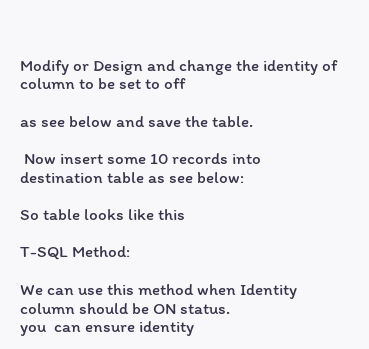Modify or Design and change the identity of column to be set to off

as see below and save the table.

 Now insert some 10 records into destination table as see below:

So table looks like this

T-SQL Method:

We can use this method when Identity column should be ON status.
you  can ensure identity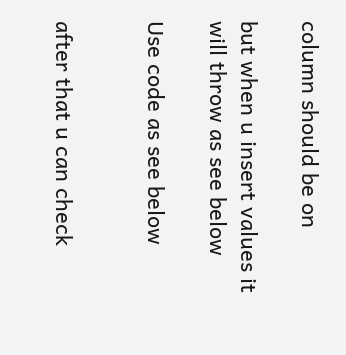column should be on

but when u insert values it will throw as see below

Use code as see below


after that u can check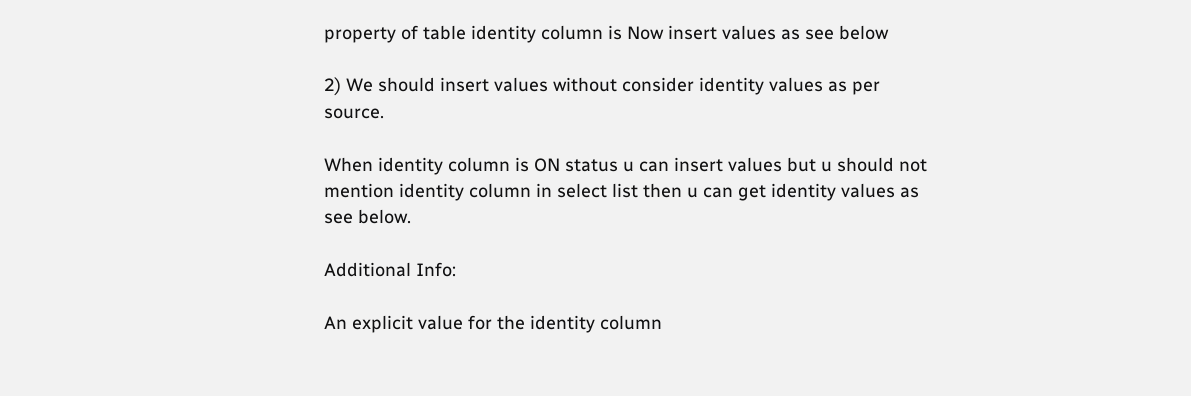property of table identity column is Now insert values as see below

2) We should insert values without consider identity values as per source.

When identity column is ON status u can insert values but u should not mention identity column in select list then u can get identity values as see below.

Additional Info:

An explicit value for the identity column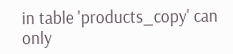in table 'products_copy' can only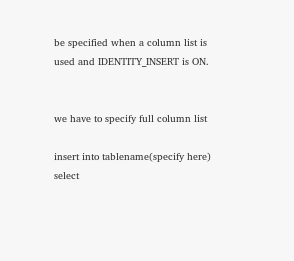be specified when a column list is used and IDENTITY_INSERT is ON.


we have to specify full column list

insert into tablename(specify here)
select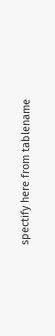spectify here from tablename